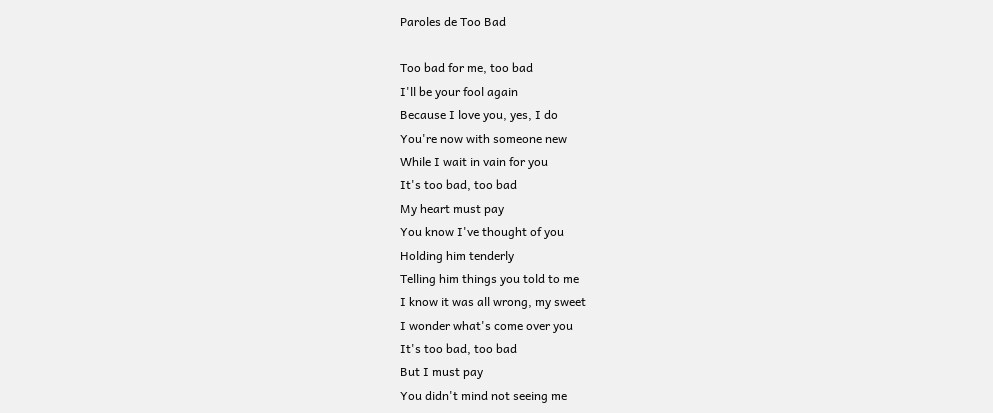Paroles de Too Bad

Too bad for me, too bad
I'll be your fool again
Because I love you, yes, I do
You're now with someone new
While I wait in vain for you
It's too bad, too bad
My heart must pay
You know I've thought of you
Holding him tenderly
Telling him things you told to me
I know it was all wrong, my sweet
I wonder what's come over you
It's too bad, too bad
But I must pay
You didn't mind not seeing me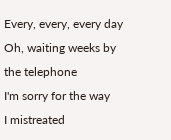Every, every, every day
Oh, waiting weeks by the telephone
I'm sorry for the way
I mistreated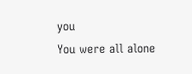you
You were all alone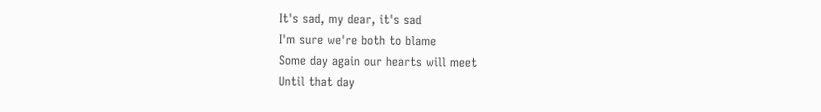It's sad, my dear, it's sad
I'm sure we're both to blame
Some day again our hearts will meet
Until that day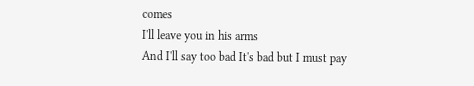comes
I'll leave you in his arms
And I'll say too bad It's bad but I must pay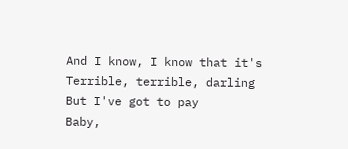And I know, I know that it's
Terrible, terrible, darling
But I've got to pay
Baby,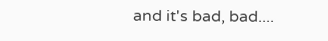and it's bad, bad....